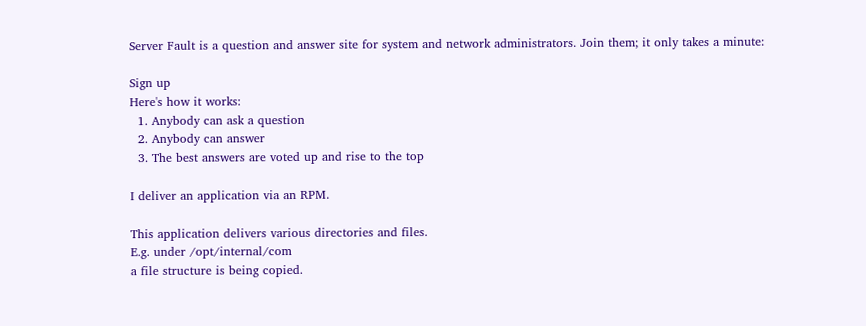Server Fault is a question and answer site for system and network administrators. Join them; it only takes a minute:

Sign up
Here's how it works:
  1. Anybody can ask a question
  2. Anybody can answer
  3. The best answers are voted up and rise to the top

I deliver an application via an RPM.

This application delivers various directories and files.
E.g. under /opt/internal/com
a file structure is being copied.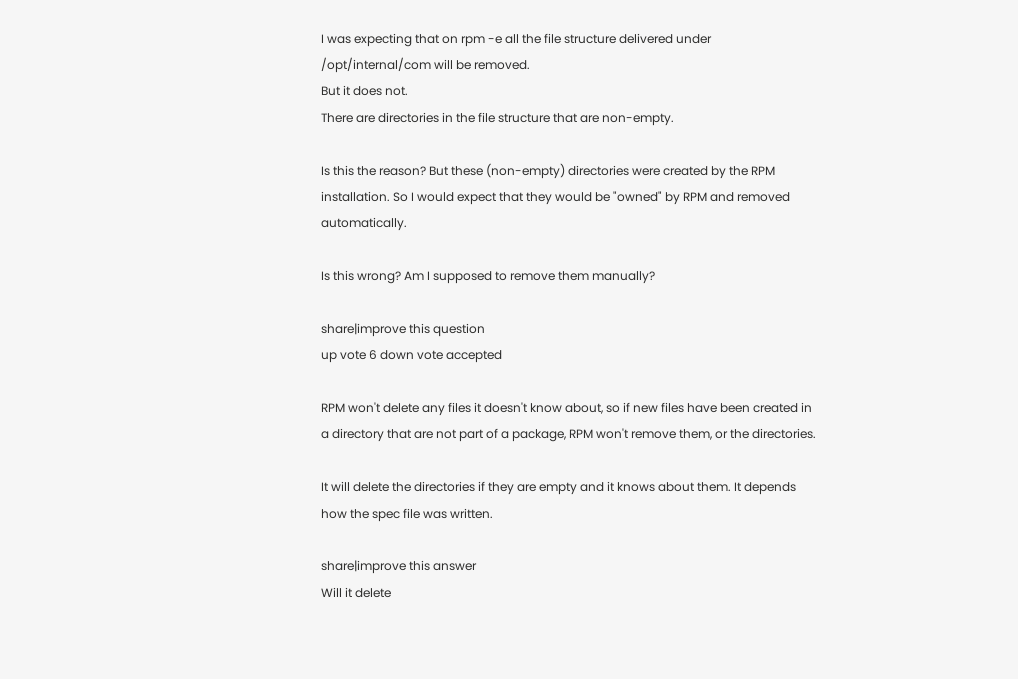I was expecting that on rpm -e all the file structure delivered under /opt/internal/com will be removed.
But it does not.
There are directories in the file structure that are non-empty.

Is this the reason? But these (non-empty) directories were created by the RPM installation. So I would expect that they would be "owned" by RPM and removed automatically.

Is this wrong? Am I supposed to remove them manually?

share|improve this question
up vote 6 down vote accepted

RPM won't delete any files it doesn't know about, so if new files have been created in a directory that are not part of a package, RPM won't remove them, or the directories.

It will delete the directories if they are empty and it knows about them. It depends how the spec file was written.

share|improve this answer
Will it delete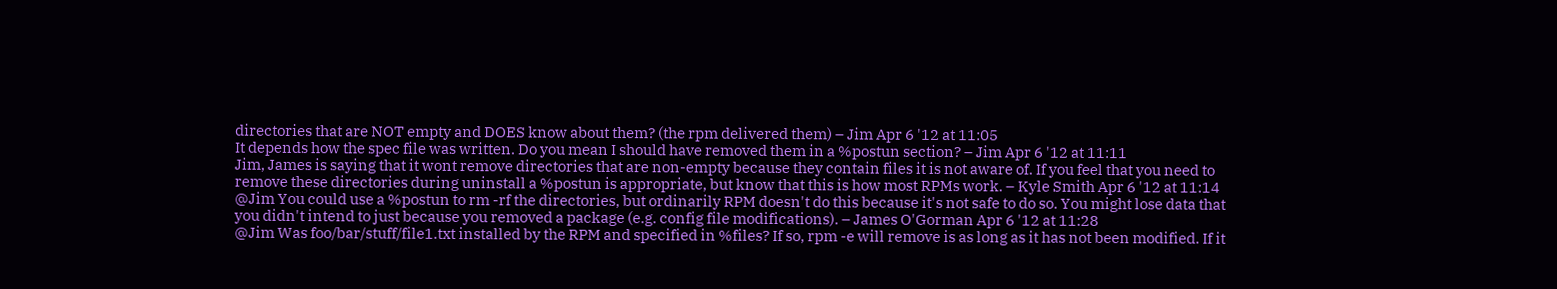directories that are NOT empty and DOES know about them? (the rpm delivered them) – Jim Apr 6 '12 at 11:05
It depends how the spec file was written. Do you mean I should have removed them in a %postun section? – Jim Apr 6 '12 at 11:11
Jim, James is saying that it wont remove directories that are non-empty because they contain files it is not aware of. If you feel that you need to remove these directories during uninstall a %postun is appropriate, but know that this is how most RPMs work. – Kyle Smith Apr 6 '12 at 11:14
@Jim You could use a %postun to rm -rf the directories, but ordinarily RPM doesn't do this because it's not safe to do so. You might lose data that you didn't intend to just because you removed a package (e.g. config file modifications). – James O'Gorman Apr 6 '12 at 11:28
@Jim Was foo/bar/stuff/file1.txt installed by the RPM and specified in %files? If so, rpm -e will remove is as long as it has not been modified. If it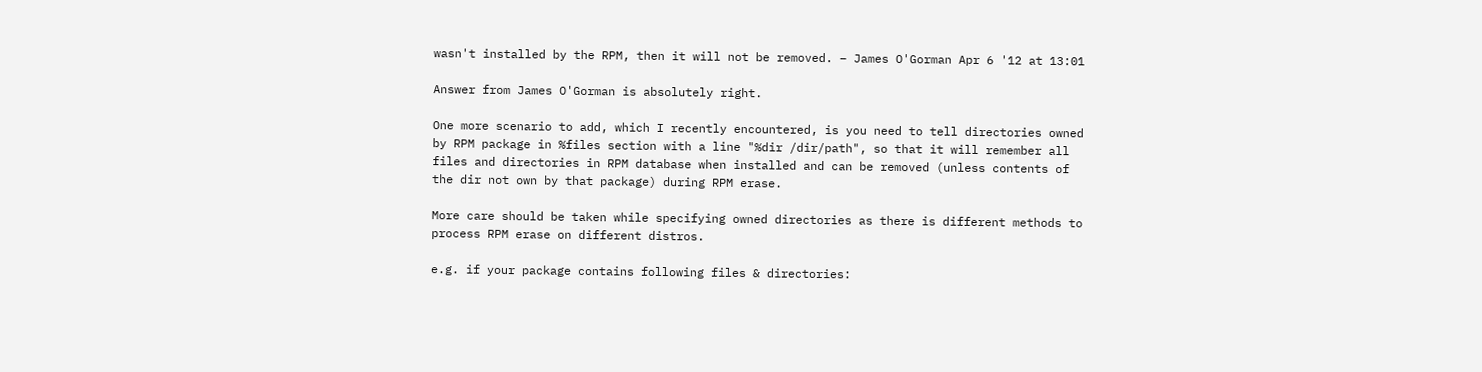wasn't installed by the RPM, then it will not be removed. – James O'Gorman Apr 6 '12 at 13:01

Answer from James O'Gorman is absolutely right.

One more scenario to add, which I recently encountered, is you need to tell directories owned by RPM package in %files section with a line "%dir /dir/path", so that it will remember all files and directories in RPM database when installed and can be removed (unless contents of the dir not own by that package) during RPM erase.

More care should be taken while specifying owned directories as there is different methods to process RPM erase on different distros.

e.g. if your package contains following files & directories: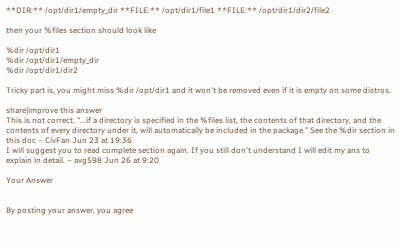**DIR:** /opt/dir1/empty_dir **FILE:** /opt/dir1/file1 **FILE:** /opt/dir1/dir2/file2

then your %files section should look like

%dir /opt/dir1
%dir /opt/dir1/empty_dir
%dir /opt/dir1/dir2

Tricky part is, you might miss %dir /opt/dir1 and it won't be removed even if it is empty on some distros.

share|improve this answer
This is not correct. "...if a directory is specified in the %files list, the contents of that directory, and the contents of every directory under it, will automatically be included in the package." See the %dir section in this doc – CivFan Jun 23 at 19:36
I will suggest you to read complete section again. If you still don't understand I will edit my ans to explain in detail. – avg598 Jun 26 at 9:20

Your Answer


By posting your answer, you agree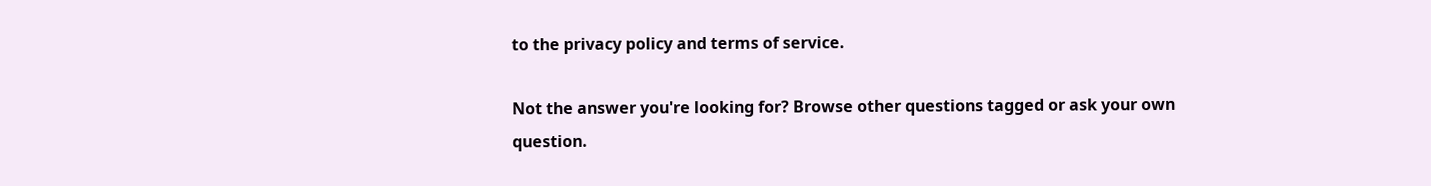to the privacy policy and terms of service.

Not the answer you're looking for? Browse other questions tagged or ask your own question.